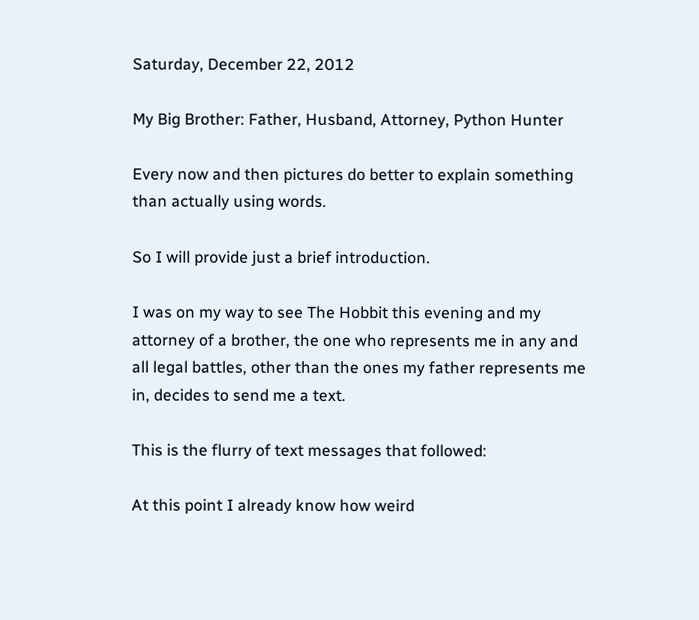Saturday, December 22, 2012

My Big Brother: Father, Husband, Attorney, Python Hunter

Every now and then pictures do better to explain something than actually using words.

So I will provide just a brief introduction.

I was on my way to see The Hobbit this evening and my attorney of a brother, the one who represents me in any and all legal battles, other than the ones my father represents me in, decides to send me a text.

This is the flurry of text messages that followed:

At this point I already know how weird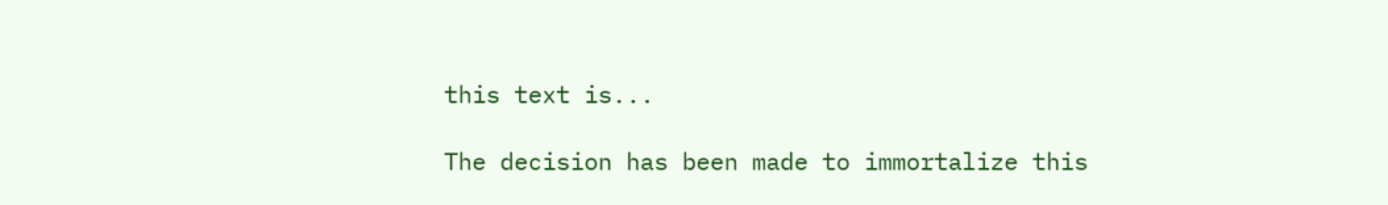this text is...

The decision has been made to immortalize this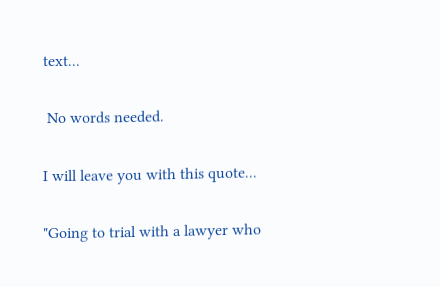text...

 No words needed.

I will leave you with this quote...

"Going to trial with a lawyer who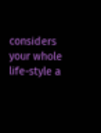considers your whole life-style a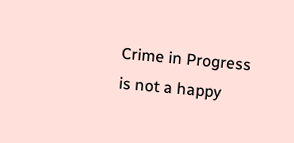Crime in Progress is not a happy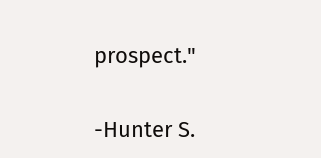prospect."

-Hunter S.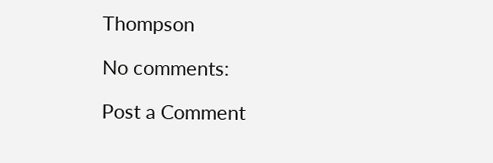Thompson

No comments:

Post a Comment